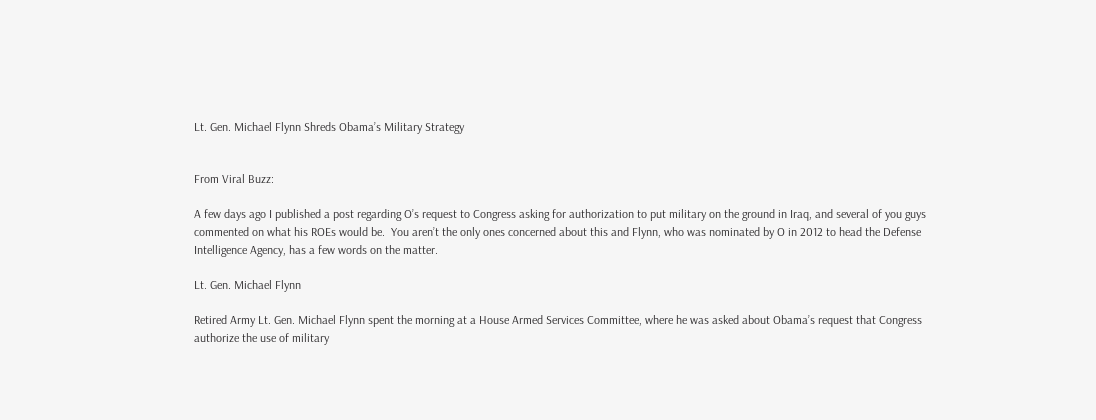Lt. Gen. Michael Flynn Shreds Obama’s Military Strategy


From Viral Buzz:

A few days ago I published a post regarding O’s request to Congress asking for authorization to put military on the ground in Iraq, and several of you guys commented on what his ROEs would be.  You aren’t the only ones concerned about this and Flynn, who was nominated by O in 2012 to head the Defense Intelligence Agency, has a few words on the matter.

Lt. Gen. Michael Flynn

Retired Army Lt. Gen. Michael Flynn spent the morning at a House Armed Services Committee, where he was asked about Obama’s request that Congress authorize the use of military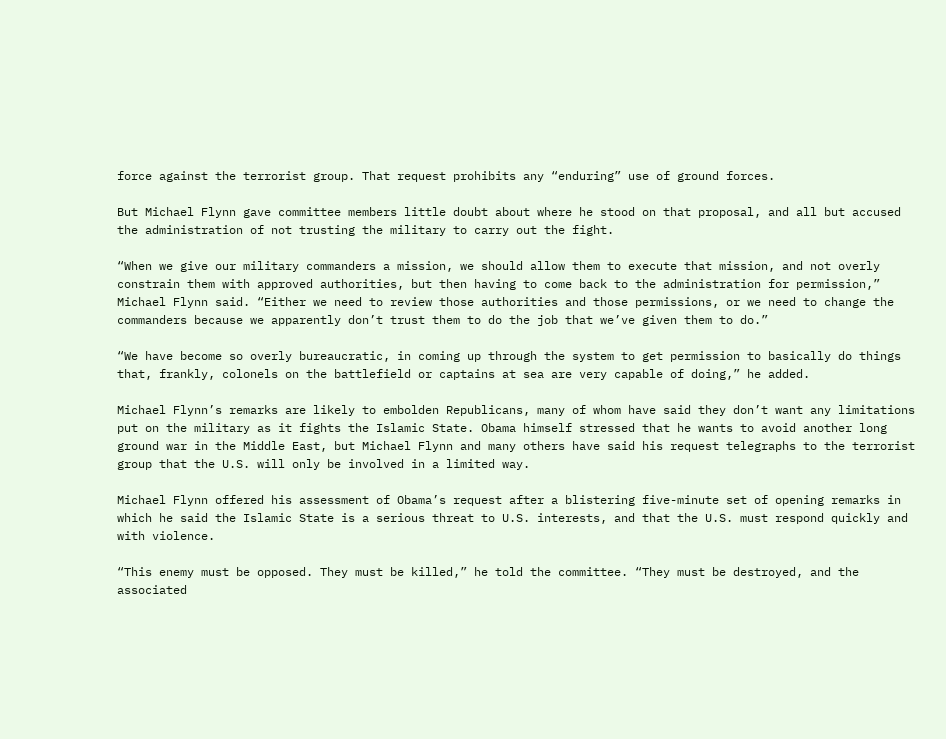force against the terrorist group. That request prohibits any “enduring” use of ground forces.

But Michael Flynn gave committee members little doubt about where he stood on that proposal, and all but accused the administration of not trusting the military to carry out the fight.

“When we give our military commanders a mission, we should allow them to execute that mission, and not overly constrain them with approved authorities, but then having to come back to the administration for permission,” Michael Flynn said. “Either we need to review those authorities and those permissions, or we need to change the commanders because we apparently don’t trust them to do the job that we’ve given them to do.”

“We have become so overly bureaucratic, in coming up through the system to get permission to basically do things that, frankly, colonels on the battlefield or captains at sea are very capable of doing,” he added.

Michael Flynn’s remarks are likely to embolden Republicans, many of whom have said they don’t want any limitations put on the military as it fights the Islamic State. Obama himself stressed that he wants to avoid another long ground war in the Middle East, but Michael Flynn and many others have said his request telegraphs to the terrorist group that the U.S. will only be involved in a limited way.

Michael Flynn offered his assessment of Obama’s request after a blistering five-minute set of opening remarks in which he said the Islamic State is a serious threat to U.S. interests, and that the U.S. must respond quickly and with violence.

“This enemy must be opposed. They must be killed,” he told the committee. “They must be destroyed, and the associated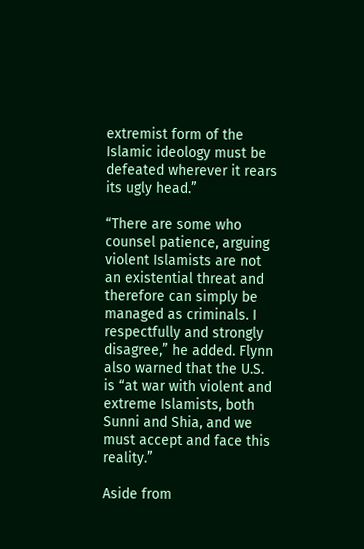extremist form of the Islamic ideology must be defeated wherever it rears its ugly head.”

“There are some who counsel patience, arguing violent Islamists are not an existential threat and therefore can simply be managed as criminals. I respectfully and strongly disagree,” he added. Flynn also warned that the U.S. is “at war with violent and extreme Islamists, both Sunni and Shia, and we must accept and face this reality.”

Aside from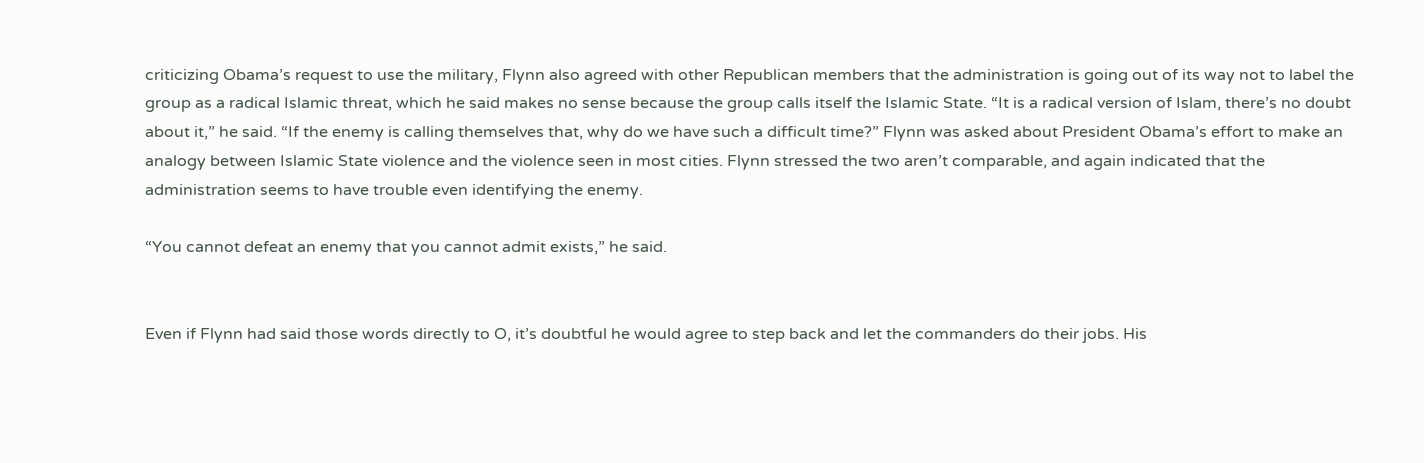criticizing Obama’s request to use the military, Flynn also agreed with other Republican members that the administration is going out of its way not to label the group as a radical Islamic threat, which he said makes no sense because the group calls itself the Islamic State. “It is a radical version of Islam, there’s no doubt about it,” he said. “If the enemy is calling themselves that, why do we have such a difficult time?” Flynn was asked about President Obama’s effort to make an analogy between Islamic State violence and the violence seen in most cities. Flynn stressed the two aren’t comparable, and again indicated that the administration seems to have trouble even identifying the enemy.

“You cannot defeat an enemy that you cannot admit exists,” he said.


Even if Flynn had said those words directly to O, it’s doubtful he would agree to step back and let the commanders do their jobs. His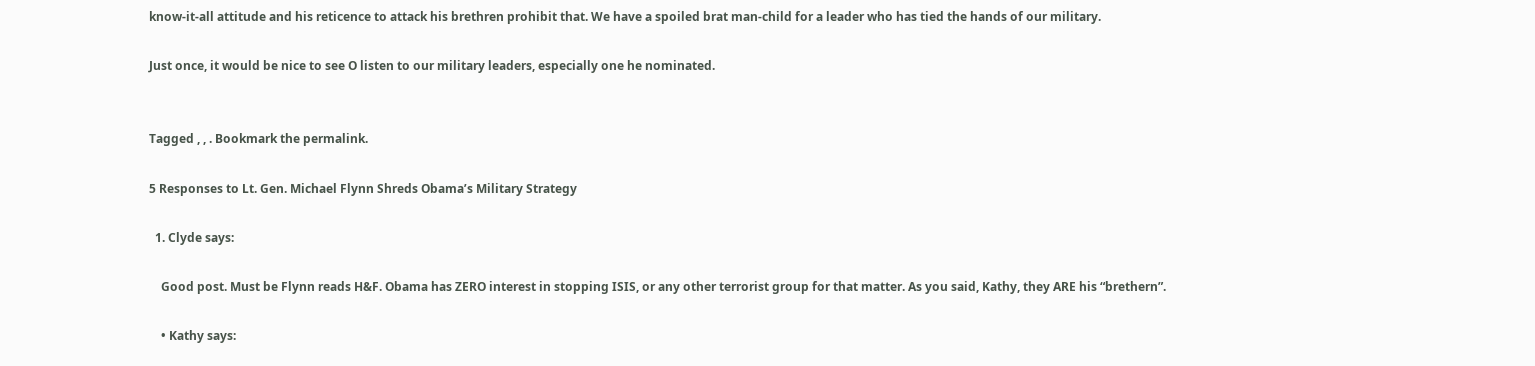know-it-all attitude and his reticence to attack his brethren prohibit that. We have a spoiled brat man-child for a leader who has tied the hands of our military.

Just once, it would be nice to see O listen to our military leaders, especially one he nominated.


Tagged , , . Bookmark the permalink.

5 Responses to Lt. Gen. Michael Flynn Shreds Obama’s Military Strategy

  1. Clyde says:

    Good post. Must be Flynn reads H&F. Obama has ZERO interest in stopping ISIS, or any other terrorist group for that matter. As you said, Kathy, they ARE his “brethern”.

    • Kathy says: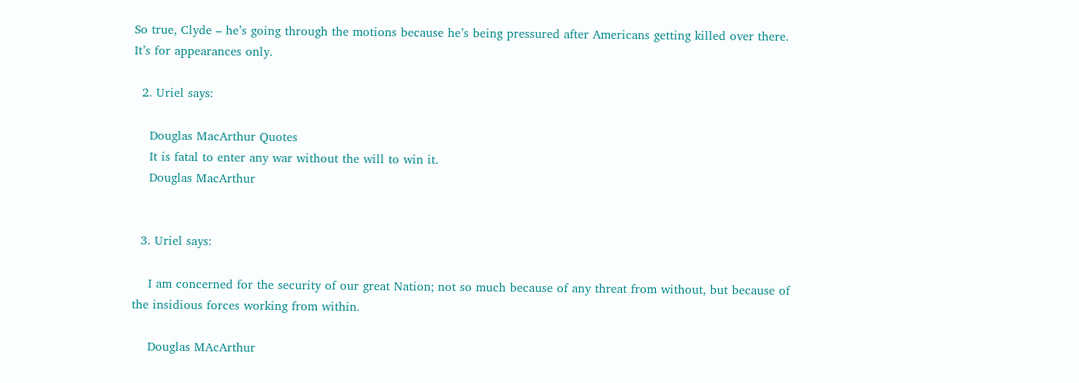So true, Clyde – he’s going through the motions because he’s being pressured after Americans getting killed over there. It’s for appearances only.

  2. Uriel says:

    Douglas MacArthur Quotes
    It is fatal to enter any war without the will to win it.
    Douglas MacArthur


  3. Uriel says:

    I am concerned for the security of our great Nation; not so much because of any threat from without, but because of the insidious forces working from within.

    Douglas MAcArthur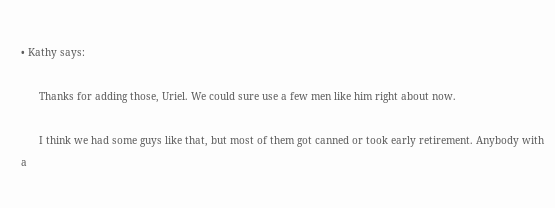• Kathy says:

      Thanks for adding those, Uriel. We could sure use a few men like him right about now.

      I think we had some guys like that, but most of them got canned or took early retirement. Anybody with a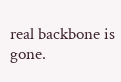real backbone is gone.